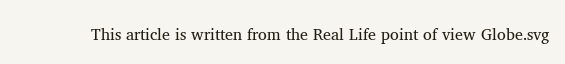This article is written from the Real Life point of view Globe.svg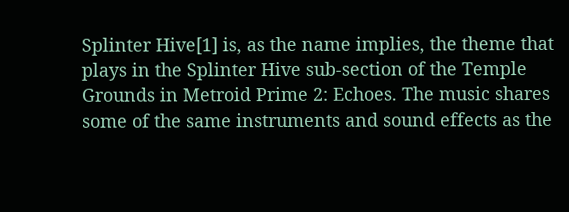Splinter Hive[1] is, as the name implies, the theme that plays in the Splinter Hive sub-section of the Temple Grounds in Metroid Prime 2: Echoes. The music shares some of the same instruments and sound effects as the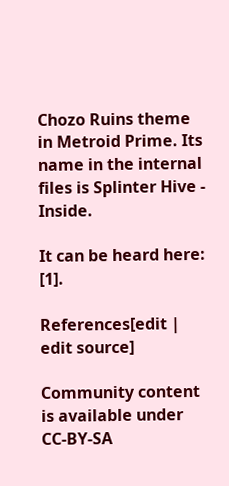Chozo Ruins theme in Metroid Prime. Its name in the internal files is Splinter Hive - Inside.

It can be heard here: [1].

References[edit | edit source]

Community content is available under CC-BY-SA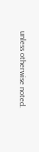unless otherwise noted.